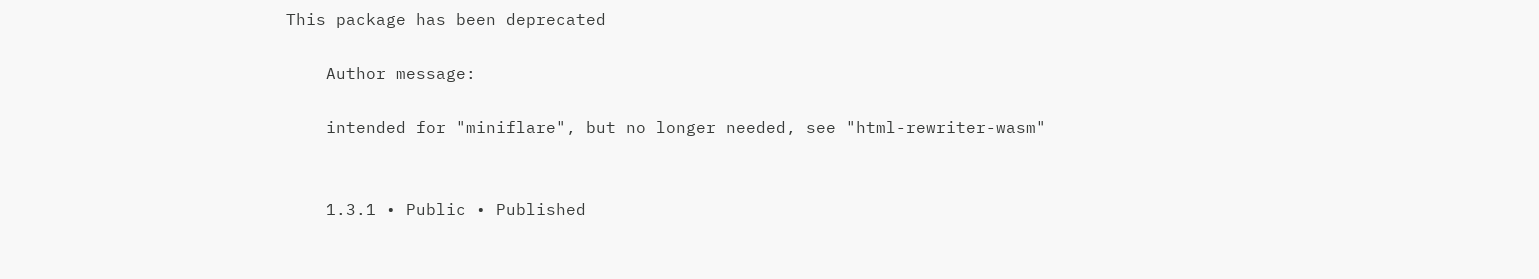This package has been deprecated

    Author message:

    intended for "miniflare", but no longer needed, see "html-rewriter-wasm"


    1.3.1 • Public • Published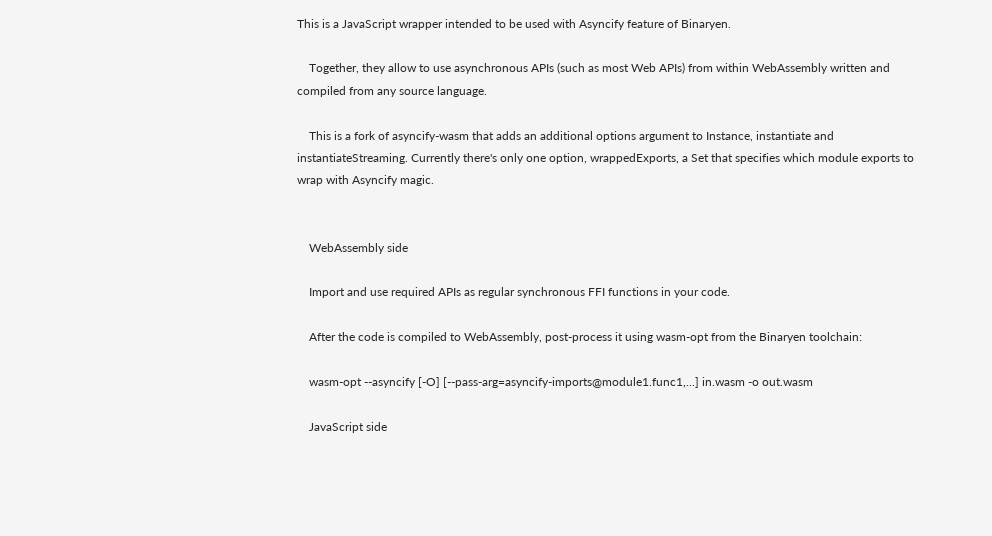This is a JavaScript wrapper intended to be used with Asyncify feature of Binaryen.

    Together, they allow to use asynchronous APIs (such as most Web APIs) from within WebAssembly written and compiled from any source language.

    This is a fork of asyncify-wasm that adds an additional options argument to Instance, instantiate and instantiateStreaming. Currently there's only one option, wrappedExports, a Set that specifies which module exports to wrap with Asyncify magic.


    WebAssembly side

    Import and use required APIs as regular synchronous FFI functions in your code.

    After the code is compiled to WebAssembly, post-process it using wasm-opt from the Binaryen toolchain:

    wasm-opt --asyncify [-O] [--pass-arg=asyncify-imports@module1.func1,...] in.wasm -o out.wasm

    JavaScript side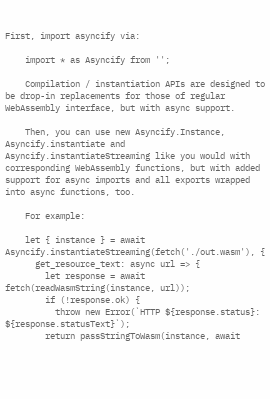First, import asyncify via:

    import * as Asyncify from '';

    Compilation / instantiation APIs are designed to be drop-in replacements for those of regular WebAssembly interface, but with async support.

    Then, you can use new Asyncify.Instance, Asyncify.instantiate and Asyncify.instantiateStreaming like you would with corresponding WebAssembly functions, but with added support for async imports and all exports wrapped into async functions, too.

    For example:

    let { instance } = await Asyncify.instantiateStreaming(fetch('./out.wasm'), {
      get_resource_text: async url => {
        let response = await fetch(readWasmString(instance, url));
        if (!response.ok) {
          throw new Error(`HTTP ${response.status}: ${response.statusText}`);
        return passStringToWasm(instance, await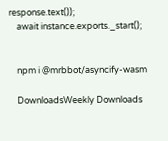response.text());
    await instance.exports._start();


    npm i @mrbbot/asyncify-wasm

    DownloadsWeekly Downloads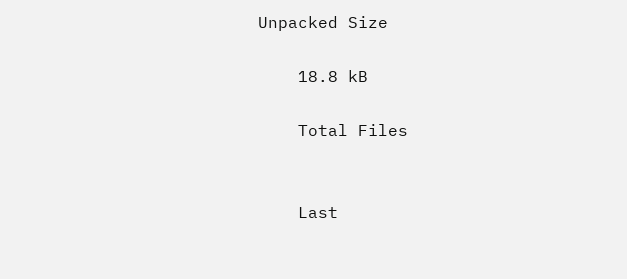Unpacked Size

    18.8 kB

    Total Files


    Last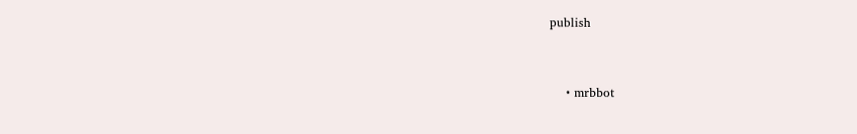publish


    • mrbbot